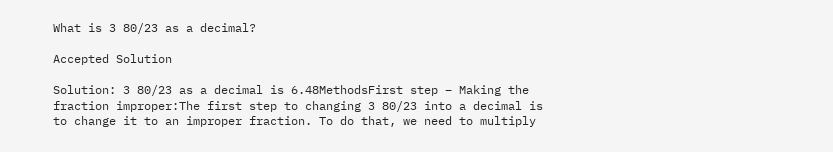What is 3 80/23 as a decimal?

Accepted Solution

Solution: 3 80/23 as a decimal is 6.48MethodsFirst step – Making the fraction improper:The first step to changing 3 80/23 into a decimal is to change it to an improper fraction. To do that, we need to multiply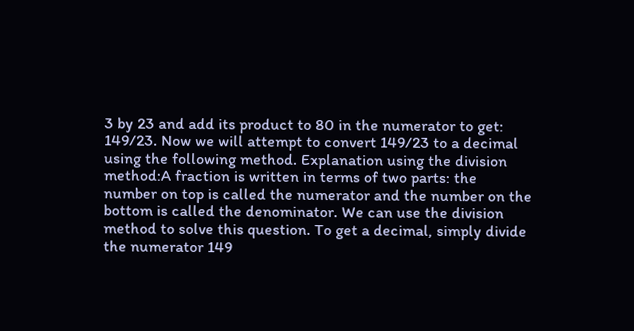3 by 23 and add its product to 80 in the numerator to get: 149/23. Now we will attempt to convert 149/23 to a decimal using the following method. Explanation using the division method:A fraction is written in terms of two parts: the number on top is called the numerator and the number on the bottom is called the denominator. We can use the division method to solve this question. To get a decimal, simply divide the numerator 149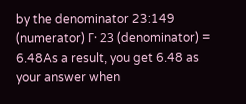by the denominator 23:149 (numerator) Γ· 23 (denominator) = 6.48As a result, you get 6.48 as your answer when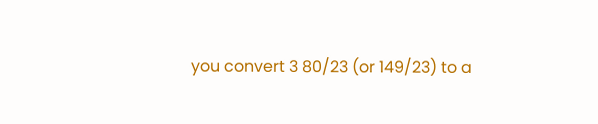you convert 3 80/23 (or 149/23) to a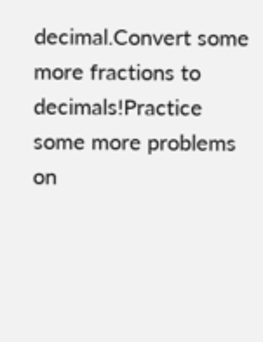decimal.Convert some more fractions to decimals!Practice some more problems on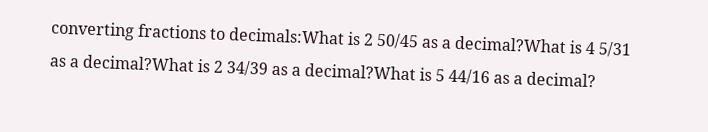converting fractions to decimals:What is 2 50/45 as a decimal?What is 4 5/31 as a decimal?What is 2 34/39 as a decimal?What is 5 44/16 as a decimal?